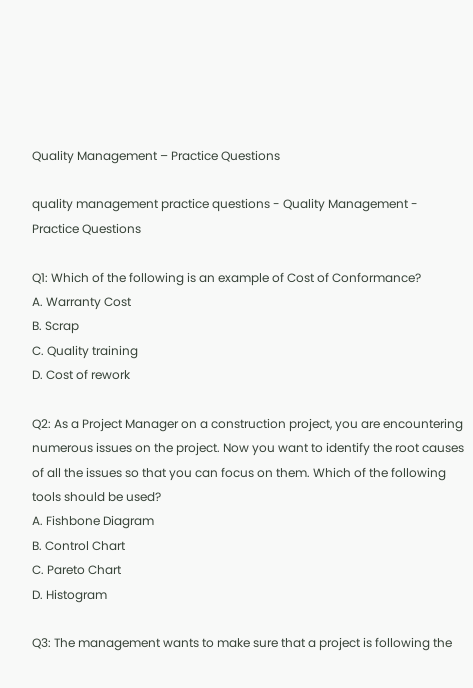Quality Management – Practice Questions

quality management practice questions - Quality Management - Practice Questions

Q1: Which of the following is an example of Cost of Conformance?
A. Warranty Cost
B. Scrap
C. Quality training
D. Cost of rework

Q2: As a Project Manager on a construction project, you are encountering numerous issues on the project. Now you want to identify the root causes of all the issues so that you can focus on them. Which of the following tools should be used?
A. Fishbone Diagram
B. Control Chart
C. Pareto Chart
D. Histogram

Q3: The management wants to make sure that a project is following the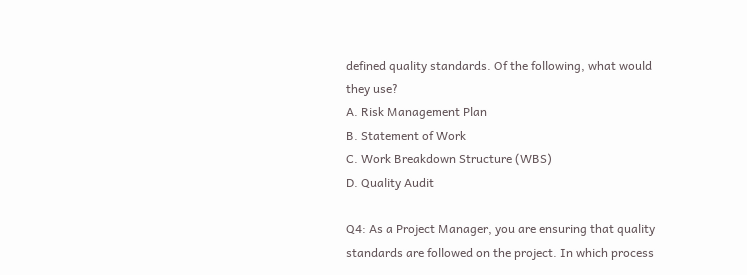defined quality standards. Of the following, what would they use?
A. Risk Management Plan
B. Statement of Work
C. Work Breakdown Structure (WBS)
D. Quality Audit

Q4: As a Project Manager, you are ensuring that quality standards are followed on the project. In which process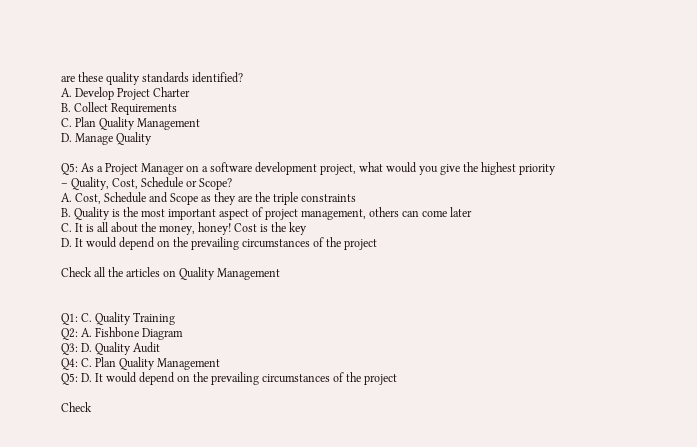are these quality standards identified?
A. Develop Project Charter
B. Collect Requirements
C. Plan Quality Management
D. Manage Quality

Q5: As a Project Manager on a software development project, what would you give the highest priority – Quality, Cost, Schedule or Scope?
A. Cost, Schedule and Scope as they are the triple constraints
B. Quality is the most important aspect of project management, others can come later
C. It is all about the money, honey! Cost is the key
D. It would depend on the prevailing circumstances of the project

Check all the articles on Quality Management


Q1: C. Quality Training
Q2: A. Fishbone Diagram
Q3: D. Quality Audit
Q4: C. Plan Quality Management
Q5: D. It would depend on the prevailing circumstances of the project

Check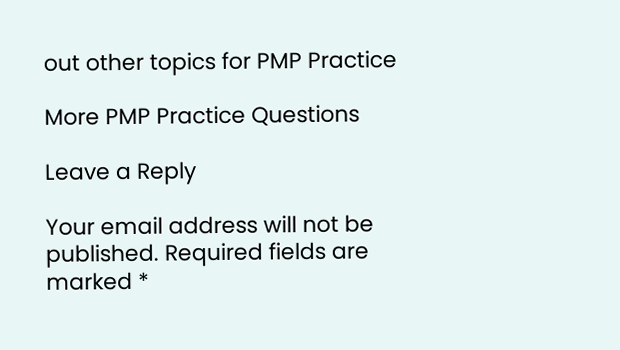out other topics for PMP Practice

More PMP Practice Questions

Leave a Reply

Your email address will not be published. Required fields are marked *